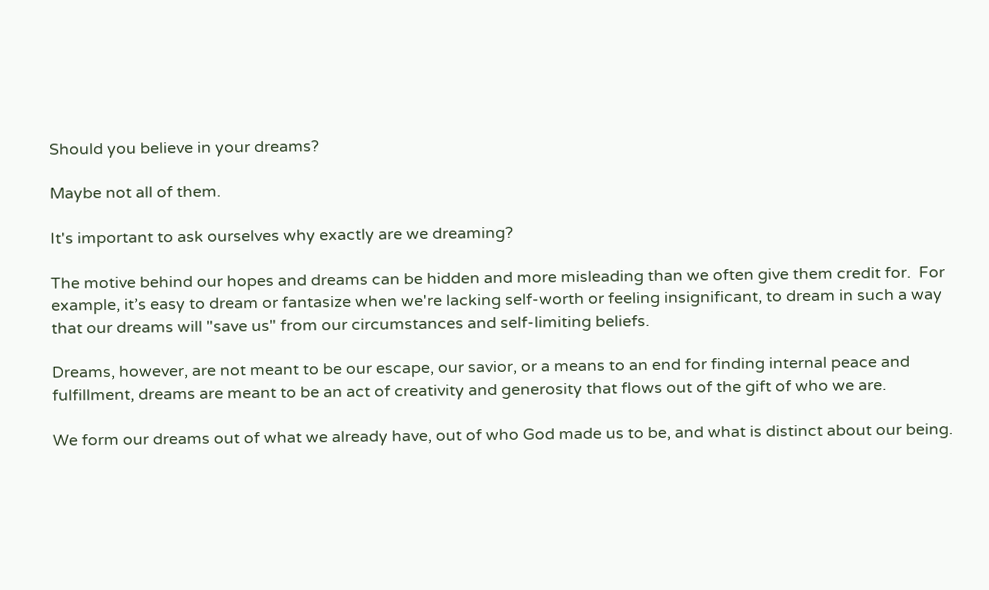Should you believe in your dreams?

Maybe not all of them.

It's important to ask ourselves why exactly are we dreaming?

The motive behind our hopes and dreams can be hidden and more misleading than we often give them credit for.  For example, it’s easy to dream or fantasize when we're lacking self-worth or feeling insignificant, to dream in such a way that our dreams will "save us" from our circumstances and self-limiting beliefs.

Dreams, however, are not meant to be our escape, our savior, or a means to an end for finding internal peace and fulfillment, dreams are meant to be an act of creativity and generosity that flows out of the gift of who we are.

We form our dreams out of what we already have, out of who God made us to be, and what is distinct about our being.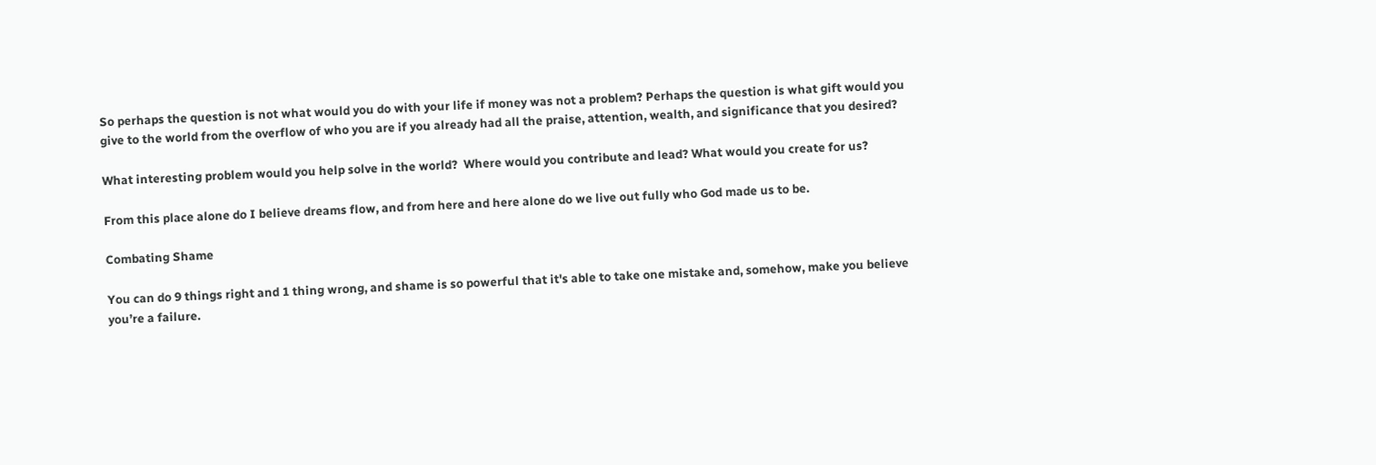So perhaps the question is not what would you do with your life if money was not a problem? Perhaps the question is what gift would you give to the world from the overflow of who you are if you already had all the praise, attention, wealth, and significance that you desired?

What interesting problem would you help solve in the world?  Where would you contribute and lead? What would you create for us?

From this place alone do I believe dreams flow, and from here and here alone do we live out fully who God made us to be.

Combating Shame

You can do 9 things right and 1 thing wrong, and shame is so powerful that it's able to take one mistake and, somehow, make you believe you’re a failure.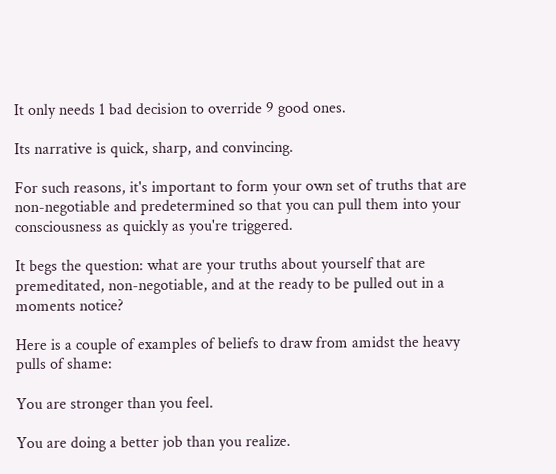It only needs 1 bad decision to override 9 good ones.

Its narrative is quick, sharp, and convincing.

For such reasons, it's important to form your own set of truths that are non-negotiable and predetermined so that you can pull them into your consciousness as quickly as you're triggered.

It begs the question: what are your truths about yourself that are premeditated, non-negotiable, and at the ready to be pulled out in a moments notice?

Here is a couple of examples of beliefs to draw from amidst the heavy pulls of shame:

You are stronger than you feel.

You are doing a better job than you realize.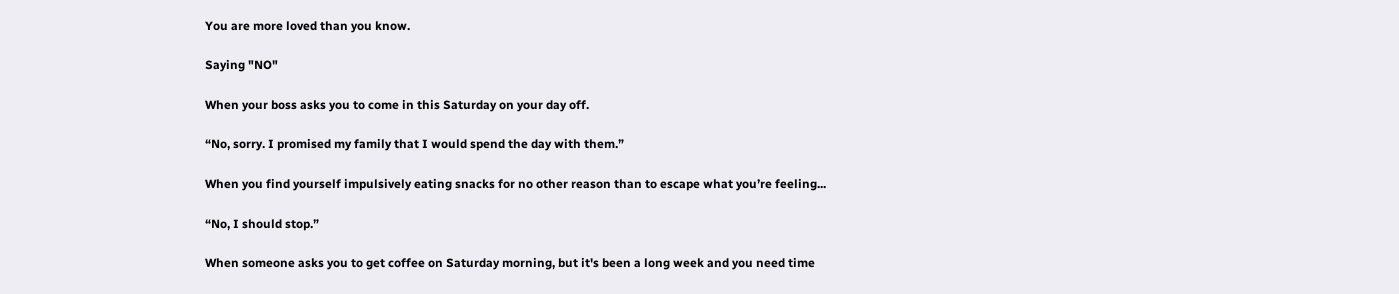You are more loved than you know.

Saying "NO"

When your boss asks you to come in this Saturday on your day off.

“No, sorry. I promised my family that I would spend the day with them.”

When you find yourself impulsively eating snacks for no other reason than to escape what you’re feeling...

“No, I should stop.”

When someone asks you to get coffee on Saturday morning, but it's been a long week and you need time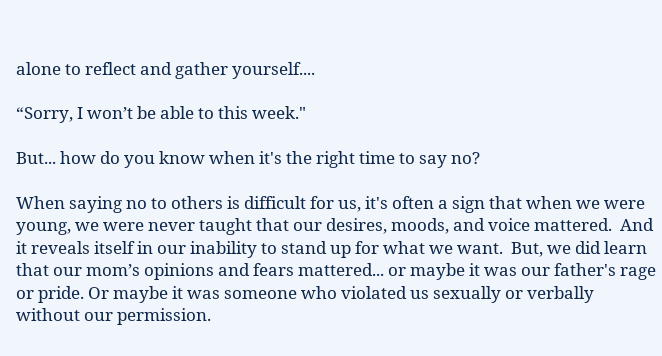alone to reflect and gather yourself....

“Sorry, I won’t be able to this week."

But... how do you know when it's the right time to say no?

When saying no to others is difficult for us, it's often a sign that when we were young, we were never taught that our desires, moods, and voice mattered.  And it reveals itself in our inability to stand up for what we want.  But, we did learn that our mom’s opinions and fears mattered... or maybe it was our father's rage or pride. Or maybe it was someone who violated us sexually or verbally without our permission.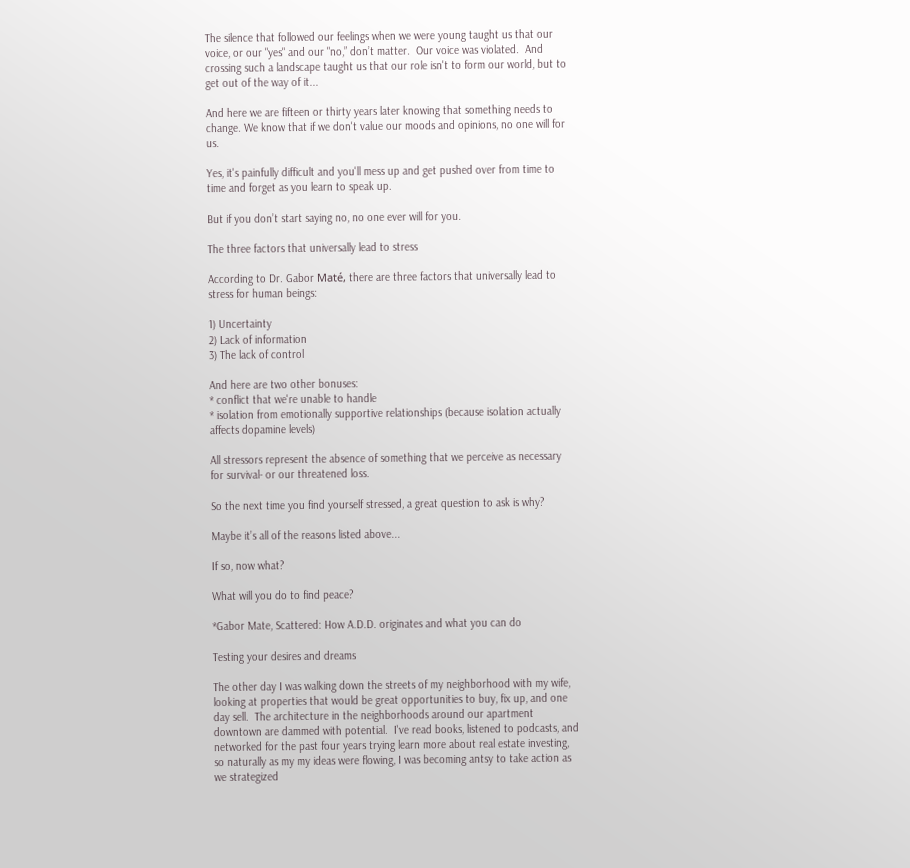The silence that followed our feelings when we were young taught us that our voice, or our "yes" and our "no,” don’t matter.  Our voice was violated.  And crossing such a landscape taught us that our role isn't to form our world, but to get out of the way of it...

And here we are fifteen or thirty years later knowing that something needs to change. We know that if we don't value our moods and opinions, no one will for us.

Yes, it's painfully difficult and you'll mess up and get pushed over from time to time and forget as you learn to speak up.

But if you don’t start saying no, no one ever will for you.

The three factors that universally lead to stress

According to Dr. Gabor Maté, there are three factors that universally lead to stress for human beings:

1) Uncertainty
2) Lack of information
3) The lack of control

And here are two other bonuses:
* conflict that we're unable to handle
* isolation from emotionally supportive relationships (because isolation actually affects dopamine levels)

All stressors represent the absence of something that we perceive as necessary for survival- or our threatened loss.

So the next time you find yourself stressed, a great question to ask is why?

Maybe it’s all of the reasons listed above...

If so, now what?

What will you do to find peace?

*Gabor Mate, Scattered: How A.D.D. originates and what you can do

Testing your desires and dreams

The other day I was walking down the streets of my neighborhood with my wife, looking at properties that would be great opportunities to buy, fix up, and one day sell.  The architecture in the neighborhoods around our apartment downtown are dammed with potential.  I've read books, listened to podcasts, and networked for the past four years trying learn more about real estate investing, so naturally as my my ideas were flowing, I was becoming antsy to take action as we strategized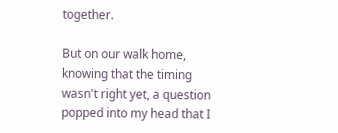together.

But on our walk home, knowing that the timing wasn't right yet, a question popped into my head that I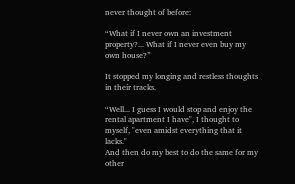never thought of before:

“What if I never own an investment property?... What if I never even buy my own house?”

It stopped my longing and restless thoughts in their tracks.

“Well... I guess I would stop and enjoy the rental apartment I have", I thought to myself, "even amidst everything that it lacks."
And then do my best to do the same for my other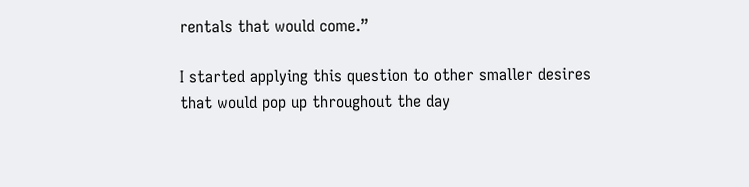rentals that would come.”

I started applying this question to other smaller desires that would pop up throughout the day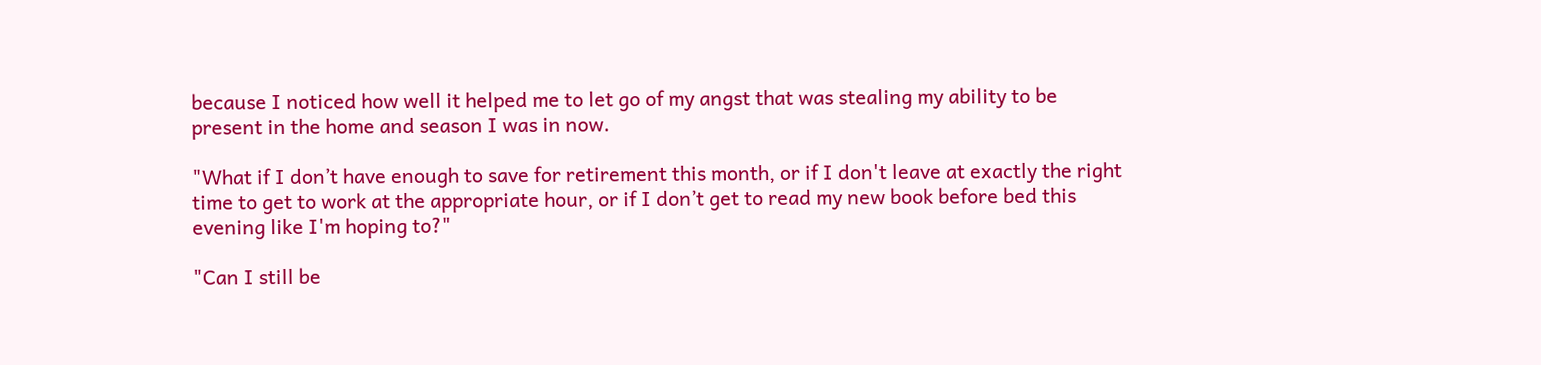because I noticed how well it helped me to let go of my angst that was stealing my ability to be present in the home and season I was in now.

"What if I don’t have enough to save for retirement this month, or if I don't leave at exactly the right time to get to work at the appropriate hour, or if I don’t get to read my new book before bed this evening like I'm hoping to?"

"Can I still be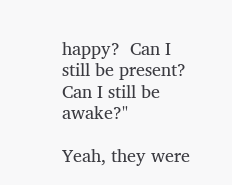happy?  Can I still be present?  Can I still be awake?"

Yeah, they were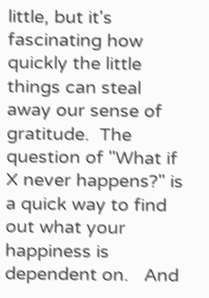little, but it's fascinating how quickly the little things can steal away our sense of gratitude.  The question of "What if X never happens?" is a quick way to find out what your happiness is dependent on.   And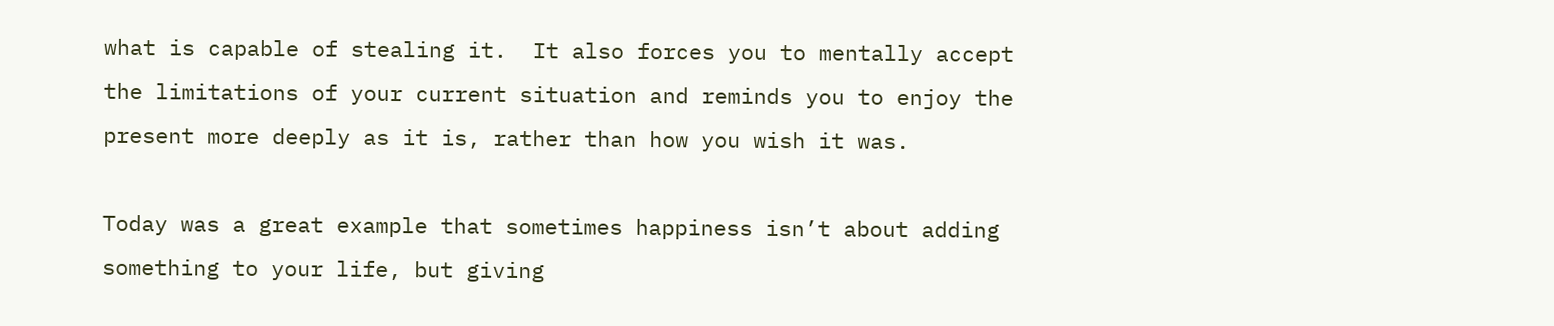what is capable of stealing it.  It also forces you to mentally accept the limitations of your current situation and reminds you to enjoy the present more deeply as it is, rather than how you wish it was.

Today was a great example that sometimes happiness isn’t about adding something to your life, but giving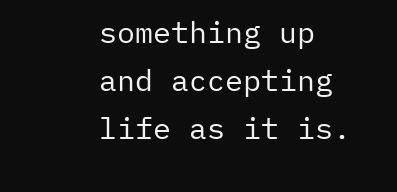something up and accepting life as it is.